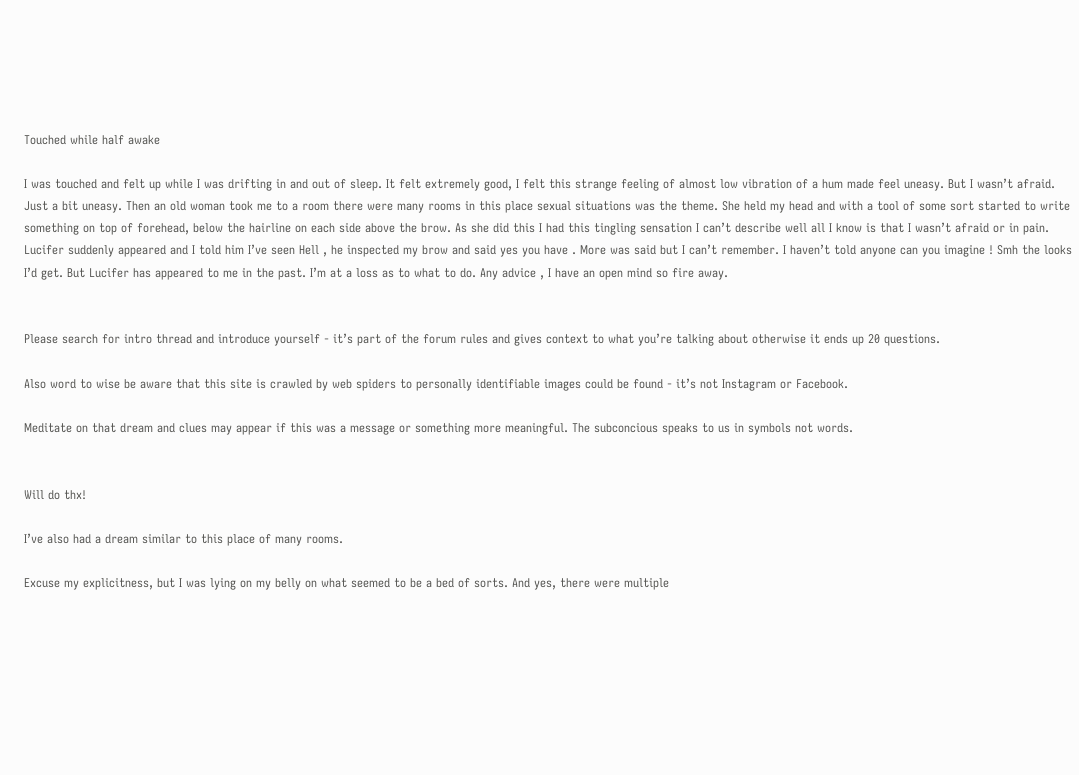Touched while half awake

I was touched and felt up while I was drifting in and out of sleep. It felt extremely good, I felt this strange feeling of almost low vibration of a hum made feel uneasy. But I wasn’t afraid. Just a bit uneasy. Then an old woman took me to a room there were many rooms in this place sexual situations was the theme. She held my head and with a tool of some sort started to write something on top of forehead, below the hairline on each side above the brow. As she did this I had this tingling sensation I can’t describe well all I know is that I wasn’t afraid or in pain. Lucifer suddenly appeared and I told him I’ve seen Hell , he inspected my brow and said yes you have . More was said but I can’t remember. I haven’t told anyone can you imagine ! Smh the looks I’d get. But Lucifer has appeared to me in the past. I’m at a loss as to what to do. Any advice , I have an open mind so fire away.


Please search for intro thread and introduce yourself - it’s part of the forum rules and gives context to what you’re talking about otherwise it ends up 20 questions.

Also word to wise be aware that this site is crawled by web spiders to personally identifiable images could be found - it’s not Instagram or Facebook.

Meditate on that dream and clues may appear if this was a message or something more meaningful. The subconcious speaks to us in symbols not words.


Will do thx!

I’ve also had a dream similar to this place of many rooms.

Excuse my explicitness, but I was lying on my belly on what seemed to be a bed of sorts. And yes, there were multiple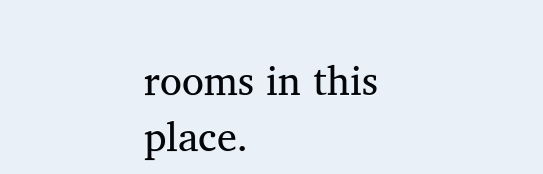rooms in this place.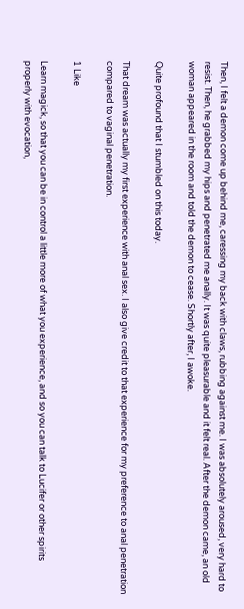Then, I felt a demon come up behind me, caressing my back with claws, rubbing against me. I was absolutely aroused, very hard to resist. Then, he grabbed my hips and penetrated me anally. It was quite pleasurable and it felt real. After the demon came, an old woman appeared in the room and told the demon to cease. Shortly after, I awoke.

Quite profound that I stumbled on this today.

That dream was actually my first experience with anal sex. I also give credit to that experience for my preference to anal penetration compared to vaginal penetration.

1 Like

Learn magick, so that you can be in control a little more of what you experience, and so you can talk to Lucifer or other spirits properly with evocation,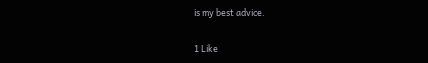is my best advice.

1 Like